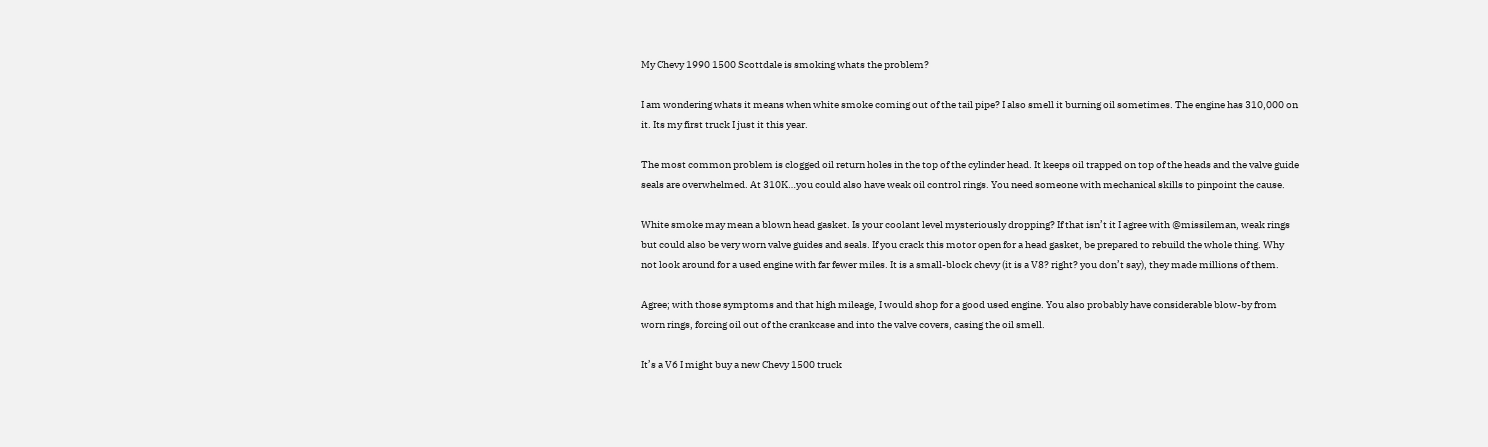My Chevy 1990 1500 Scottdale is smoking whats the problem?

I am wondering whats it means when white smoke coming out of the tail pipe? I also smell it burning oil sometimes. The engine has 310,000 on it. Its my first truck I just it this year.

The most common problem is clogged oil return holes in the top of the cylinder head. It keeps oil trapped on top of the heads and the valve guide seals are overwhelmed. At 310K…you could also have weak oil control rings. You need someone with mechanical skills to pinpoint the cause.

White smoke may mean a blown head gasket. Is your coolant level mysteriously dropping? If that isn’t it I agree with @missileman, weak rings but could also be very worn valve guides and seals. If you crack this motor open for a head gasket, be prepared to rebuild the whole thing. Why not look around for a used engine with far fewer miles. It is a small-block chevy (it is a V8? right? you don’t say), they made millions of them.

Agree; with those symptoms and that high mileage, I would shop for a good used engine. You also probably have considerable blow-by from worn rings, forcing oil out of the crankcase and into the valve covers, casing the oil smell.

It’s a V6 I might buy a new Chevy 1500 truck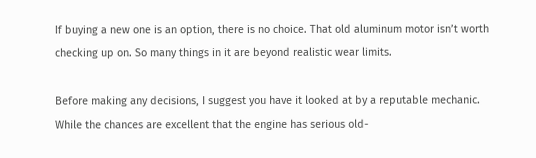If buying a new one is an option, there is no choice. That old aluminum motor isn’t worth checking up on. So many things in it are beyond realistic wear limits.

Before making any decisions, I suggest you have it looked at by a reputable mechanic. While the chances are excellent that the engine has serious old-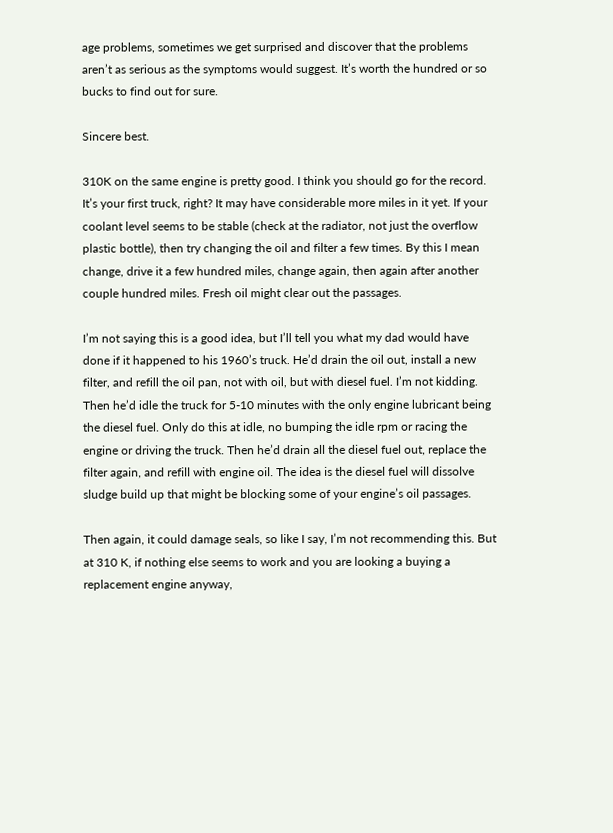age problems, sometimes we get surprised and discover that the problems aren’t as serious as the symptoms would suggest. It’s worth the hundred or so bucks to find out for sure.

Sincere best.

310K on the same engine is pretty good. I think you should go for the record. It’s your first truck, right? It may have considerable more miles in it yet. If your coolant level seems to be stable (check at the radiator, not just the overflow plastic bottle), then try changing the oil and filter a few times. By this I mean change, drive it a few hundred miles, change again, then again after another couple hundred miles. Fresh oil might clear out the passages.

I’m not saying this is a good idea, but I’ll tell you what my dad would have done if it happened to his 1960’s truck. He’d drain the oil out, install a new filter, and refill the oil pan, not with oil, but with diesel fuel. I’m not kidding. Then he’d idle the truck for 5-10 minutes with the only engine lubricant being the diesel fuel. Only do this at idle, no bumping the idle rpm or racing the engine or driving the truck. Then he’d drain all the diesel fuel out, replace the filter again, and refill with engine oil. The idea is the diesel fuel will dissolve sludge build up that might be blocking some of your engine’s oil passages.

Then again, it could damage seals, so like I say, I’m not recommending this. But at 310 K, if nothing else seems to work and you are looking a buying a replacement engine anyway,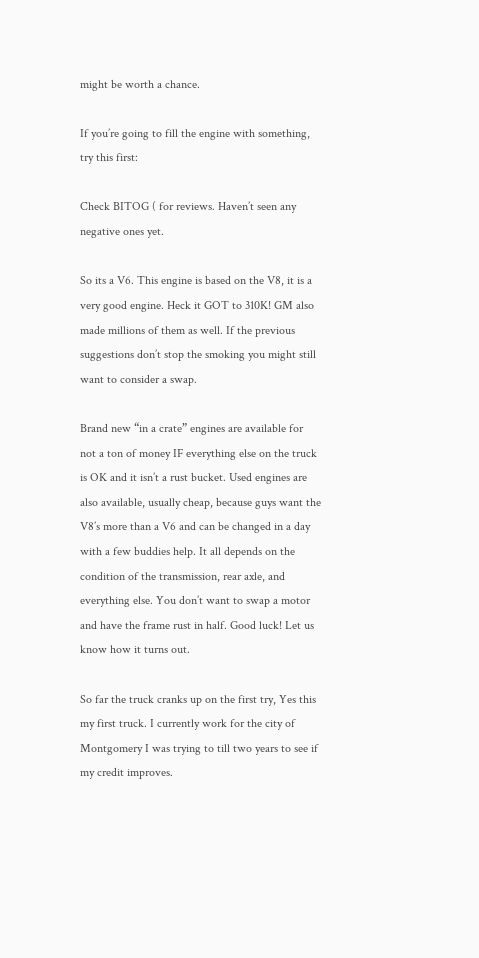might be worth a chance.

If you’re going to fill the engine with something, try this first:

Check BITOG ( for reviews. Haven’t seen any negative ones yet.

So its a V6. This engine is based on the V8, it is a very good engine. Heck it GOT to 310K! GM also made millions of them as well. If the previous suggestions don’t stop the smoking you might still want to consider a swap.

Brand new “in a crate” engines are available for not a ton of money IF everything else on the truck is OK and it isn’t a rust bucket. Used engines are also available, usually cheap, because guys want the V8’s more than a V6 and can be changed in a day with a few buddies help. It all depends on the condition of the transmission, rear axle, and everything else. You don’t want to swap a motor and have the frame rust in half. Good luck! Let us know how it turns out.

So far the truck cranks up on the first try, Yes this my first truck. I currently work for the city of Montgomery I was trying to till two years to see if my credit improves.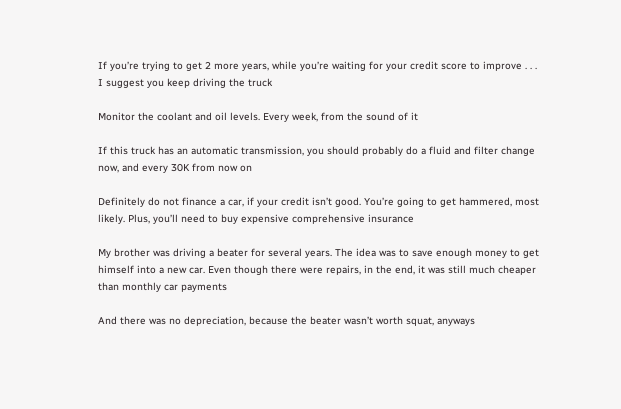If you’re trying to get 2 more years, while you’re waiting for your credit score to improve . . . I suggest you keep driving the truck

Monitor the coolant and oil levels. Every week, from the sound of it

If this truck has an automatic transmission, you should probably do a fluid and filter change now, and every 30K from now on

Definitely do not finance a car, if your credit isn’t good. You’re going to get hammered, most likely. Plus, you’ll need to buy expensive comprehensive insurance

My brother was driving a beater for several years. The idea was to save enough money to get himself into a new car. Even though there were repairs, in the end, it was still much cheaper than monthly car payments

And there was no depreciation, because the beater wasn’t worth squat, anyways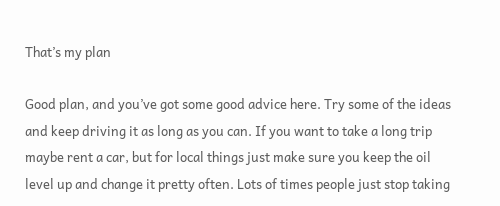That’s my plan

Good plan, and you’ve got some good advice here. Try some of the ideas and keep driving it as long as you can. If you want to take a long trip maybe rent a car, but for local things just make sure you keep the oil level up and change it pretty often. Lots of times people just stop taking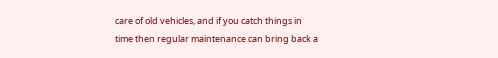care of old vehicles, and if you catch things in time then regular maintenance can bring back a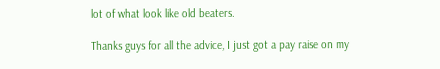lot of what look like old beaters.

Thanks guys for all the advice, I just got a pay raise on my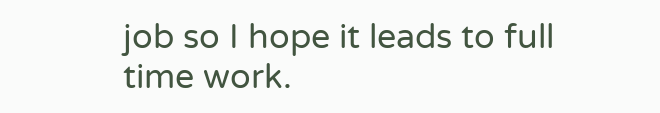job so I hope it leads to full time work.